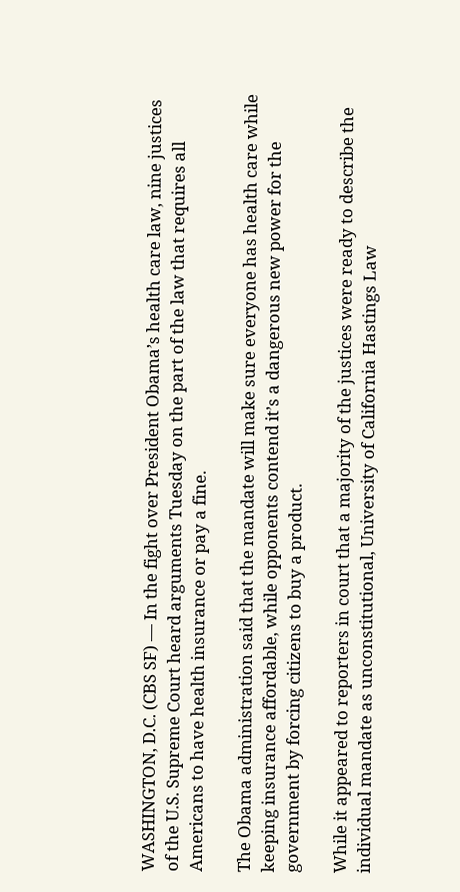WASHINGTON, D.C. (CBS SF) — In the fight over President Obama’s health care law, nine justices of the U.S. Supreme Court heard arguments Tuesday on the part of the law that requires all Americans to have health insurance or pay a fine.

The Obama administration said that the mandate will make sure everyone has health care while keeping insurance affordable, while opponents contend it’s a dangerous new power for the government by forcing citizens to buy a product.

While it appeared to reporters in court that a majority of the justices were ready to describe the individual mandate as unconstitutional, University of California Hastings Law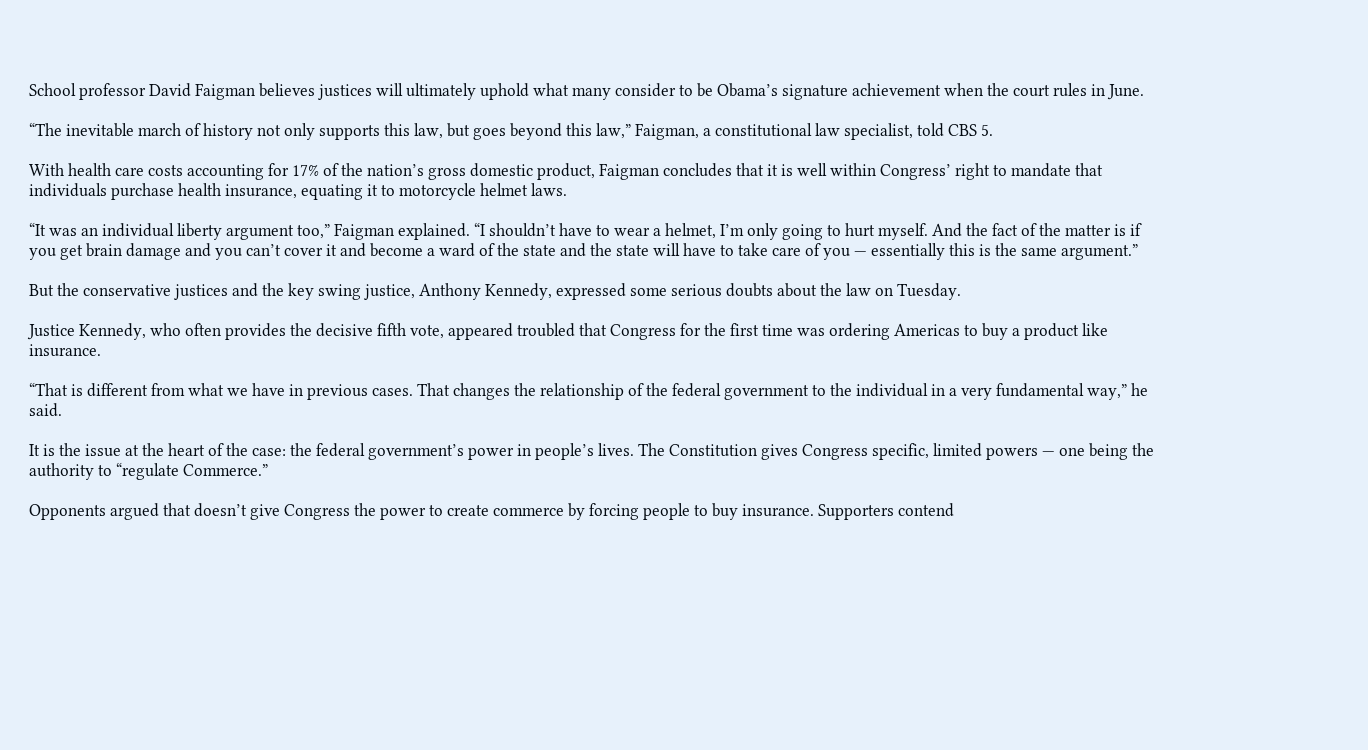School professor David Faigman believes justices will ultimately uphold what many consider to be Obama’s signature achievement when the court rules in June.

“The inevitable march of history not only supports this law, but goes beyond this law,” Faigman, a constitutional law specialist, told CBS 5.

With health care costs accounting for 17% of the nation’s gross domestic product, Faigman concludes that it is well within Congress’ right to mandate that individuals purchase health insurance, equating it to motorcycle helmet laws.

“It was an individual liberty argument too,” Faigman explained. “I shouldn’t have to wear a helmet, I’m only going to hurt myself. And the fact of the matter is if you get brain damage and you can’t cover it and become a ward of the state and the state will have to take care of you — essentially this is the same argument.”

But the conservative justices and the key swing justice, Anthony Kennedy, expressed some serious doubts about the law on Tuesday.

Justice Kennedy, who often provides the decisive fifth vote, appeared troubled that Congress for the first time was ordering Americas to buy a product like insurance.

“That is different from what we have in previous cases. That changes the relationship of the federal government to the individual in a very fundamental way,” he said.

It is the issue at the heart of the case: the federal government’s power in people’s lives. The Constitution gives Congress specific, limited powers — one being the authority to “regulate Commerce.”

Opponents argued that doesn’t give Congress the power to create commerce by forcing people to buy insurance. Supporters contend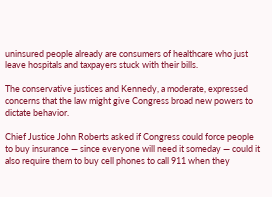uninsured people already are consumers of healthcare who just leave hospitals and taxpayers stuck with their bills.

The conservative justices and Kennedy, a moderate, expressed concerns that the law might give Congress broad new powers to dictate behavior.

Chief Justice John Roberts asked if Congress could force people to buy insurance — since everyone will need it someday — could it also require them to buy cell phones to call 911 when they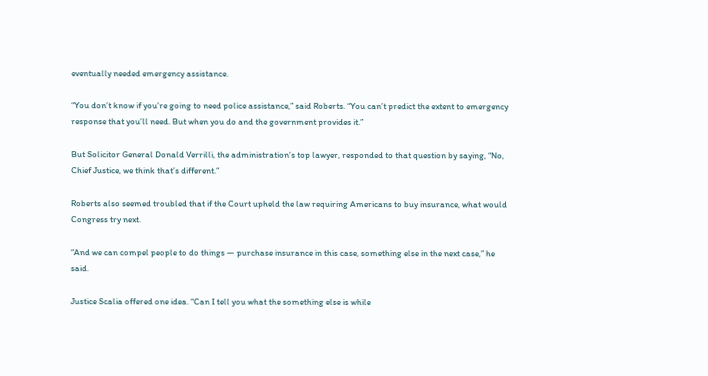eventually needed emergency assistance.

“You don’t know if you’re going to need police assistance,” said Roberts. “You can’t predict the extent to emergency response that you’ll need. But when you do and the government provides it.”

But Solicitor General Donald Verrilli, the administration’s top lawyer, responded to that question by saying, “No, Chief Justice, we think that’s different.”

Roberts also seemed troubled that if the Court upheld the law requiring Americans to buy insurance, what would Congress try next.

“And we can compel people to do things — purchase insurance in this case, something else in the next case,” he said.

Justice Scalia offered one idea. “Can I tell you what the something else is while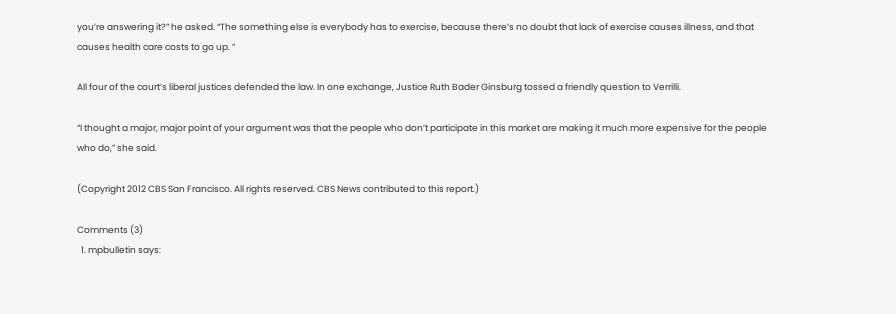you’re answering it?” he asked. “The something else is everybody has to exercise, because there’s no doubt that lack of exercise causes illness, and that causes health care costs to go up. ”

All four of the court’s liberal justices defended the law. In one exchange, Justice Ruth Bader Ginsburg tossed a friendly question to Verrilli.

“I thought a major, major point of your argument was that the people who don’t participate in this market are making it much more expensive for the people who do,” she said.

(Copyright 2012 CBS San Francisco. All rights reserved. CBS News contributed to this report.)

Comments (3)
  1. mpbulletin says: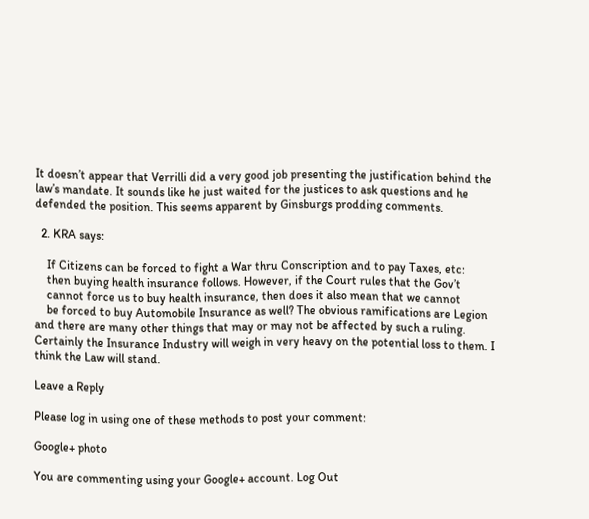It doesn’t appear that Verrilli did a very good job presenting the justification behind the law’s mandate. It sounds like he just waited for the justices to ask questions and he defended the position. This seems apparent by Ginsburgs prodding comments.

  2. KRA says:

    If Citizens can be forced to fight a War thru Conscription and to pay Taxes, etc:
    then buying health insurance follows. However, if the Court rules that the Gov’t
    cannot force us to buy health insurance, then does it also mean that we cannot
    be forced to buy Automobile Insurance as well? The obvious ramifications are Legion and there are many other things that may or may not be affected by such a ruling. Certainly the Insurance Industry will weigh in very heavy on the potential loss to them. I think the Law will stand.

Leave a Reply

Please log in using one of these methods to post your comment:

Google+ photo

You are commenting using your Google+ account. Log Out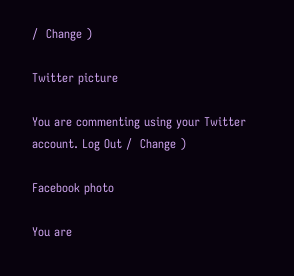/  Change )

Twitter picture

You are commenting using your Twitter account. Log Out /  Change )

Facebook photo

You are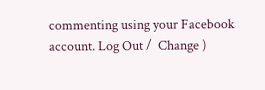commenting using your Facebook account. Log Out /  Change )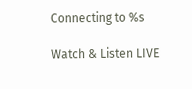Connecting to %s

Watch & Listen LIVE